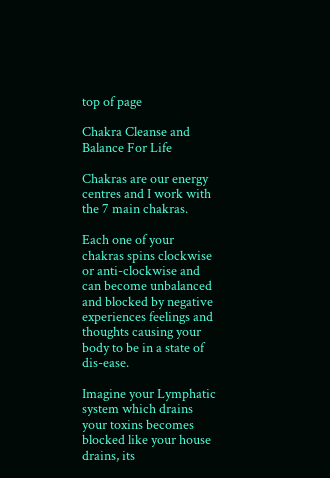top of page

Chakra Cleanse and Balance For Life

Chakras are our energy centres and I work with the 7 main chakras.

Each one of your chakras spins clockwise or anti-clockwise and can become unbalanced and blocked by negative experiences feelings and thoughts causing your body to be in a state of dis-ease.

Imagine your Lymphatic system which drains your toxins becomes blocked like your house drains, its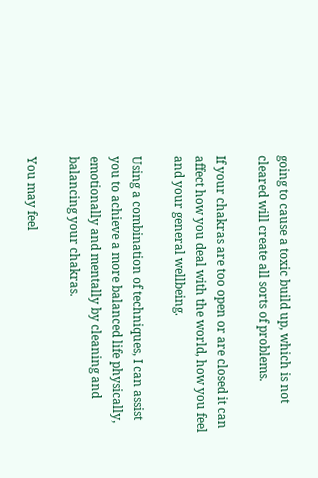going to cause a toxic build up, which is not cleared will create all sorts of problems.

If your chakras are too open or are closed it can affect how you deal with the world, how you feel and your general wellbeing.

Using a combination of techniques, I can assist you to achieve a more balanced life physically, emotionally and mentally by cleaning and balancing your chakras.

You may feel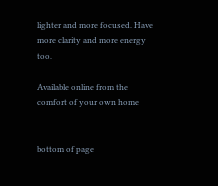lighter and more focused. Have more clarity and more energy too.

Available online from the comfort of your own home


bottom of page